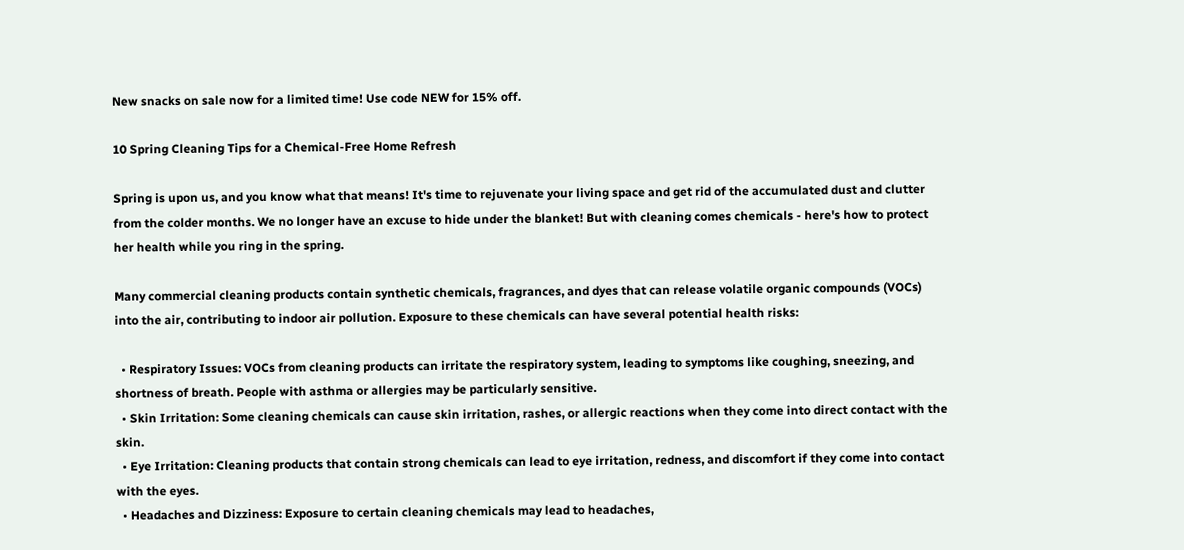New snacks on sale now for a limited time! Use code NEW for 15% off.

10 Spring Cleaning Tips for a Chemical-Free Home Refresh

Spring is upon us, and you know what that means! It's time to rejuvenate your living space and get rid of the accumulated dust and clutter from the colder months. We no longer have an excuse to hide under the blanket! But with cleaning comes chemicals - here's how to protect her health while you ring in the spring.

Many commercial cleaning products contain synthetic chemicals, fragrances, and dyes that can release volatile organic compounds (VOCs) into the air, contributing to indoor air pollution. Exposure to these chemicals can have several potential health risks:

  • Respiratory Issues: VOCs from cleaning products can irritate the respiratory system, leading to symptoms like coughing, sneezing, and shortness of breath. People with asthma or allergies may be particularly sensitive.
  • Skin Irritation: Some cleaning chemicals can cause skin irritation, rashes, or allergic reactions when they come into direct contact with the skin.
  • Eye Irritation: Cleaning products that contain strong chemicals can lead to eye irritation, redness, and discomfort if they come into contact with the eyes.
  • Headaches and Dizziness: Exposure to certain cleaning chemicals may lead to headaches,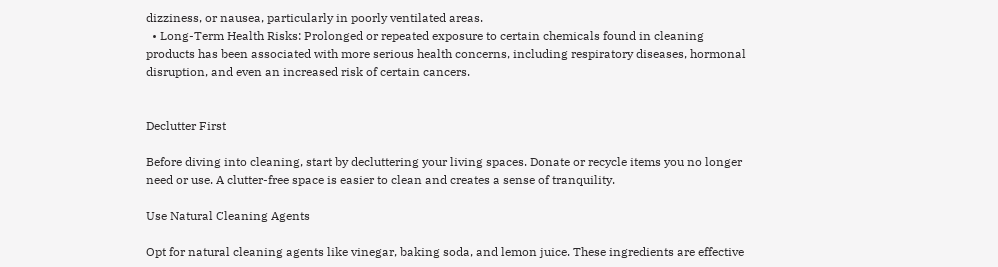dizziness, or nausea, particularly in poorly ventilated areas.
  • Long-Term Health Risks: Prolonged or repeated exposure to certain chemicals found in cleaning products has been associated with more serious health concerns, including respiratory diseases, hormonal disruption, and even an increased risk of certain cancers.


Declutter First

Before diving into cleaning, start by decluttering your living spaces. Donate or recycle items you no longer need or use. A clutter-free space is easier to clean and creates a sense of tranquility.

Use Natural Cleaning Agents

Opt for natural cleaning agents like vinegar, baking soda, and lemon juice. These ingredients are effective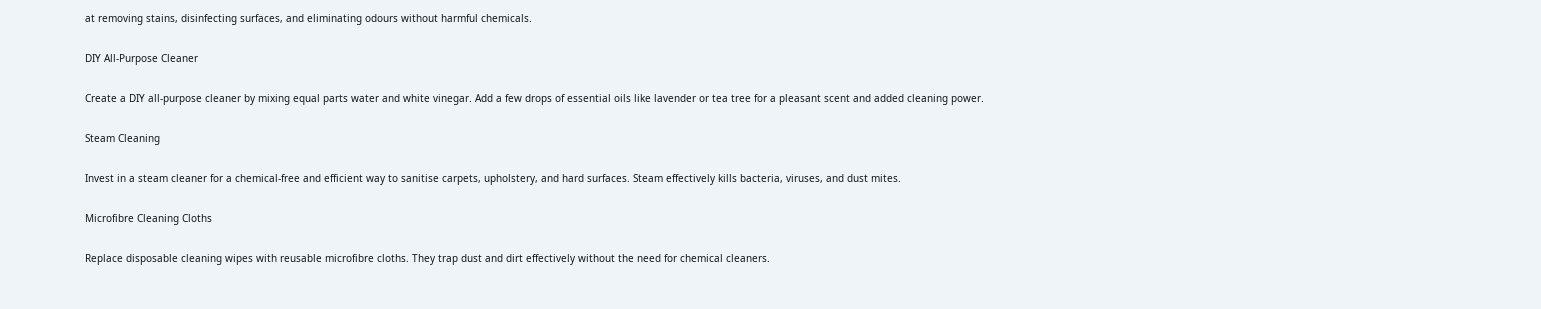at removing stains, disinfecting surfaces, and eliminating odours without harmful chemicals.

DIY All-Purpose Cleaner

Create a DIY all-purpose cleaner by mixing equal parts water and white vinegar. Add a few drops of essential oils like lavender or tea tree for a pleasant scent and added cleaning power.

Steam Cleaning

Invest in a steam cleaner for a chemical-free and efficient way to sanitise carpets, upholstery, and hard surfaces. Steam effectively kills bacteria, viruses, and dust mites.

Microfibre Cleaning Cloths

Replace disposable cleaning wipes with reusable microfibre cloths. They trap dust and dirt effectively without the need for chemical cleaners.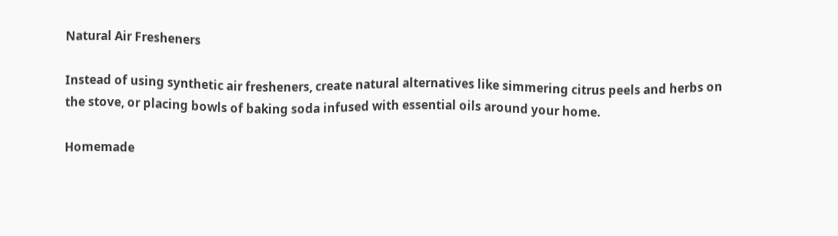Natural Air Fresheners

Instead of using synthetic air fresheners, create natural alternatives like simmering citrus peels and herbs on the stove, or placing bowls of baking soda infused with essential oils around your home.

Homemade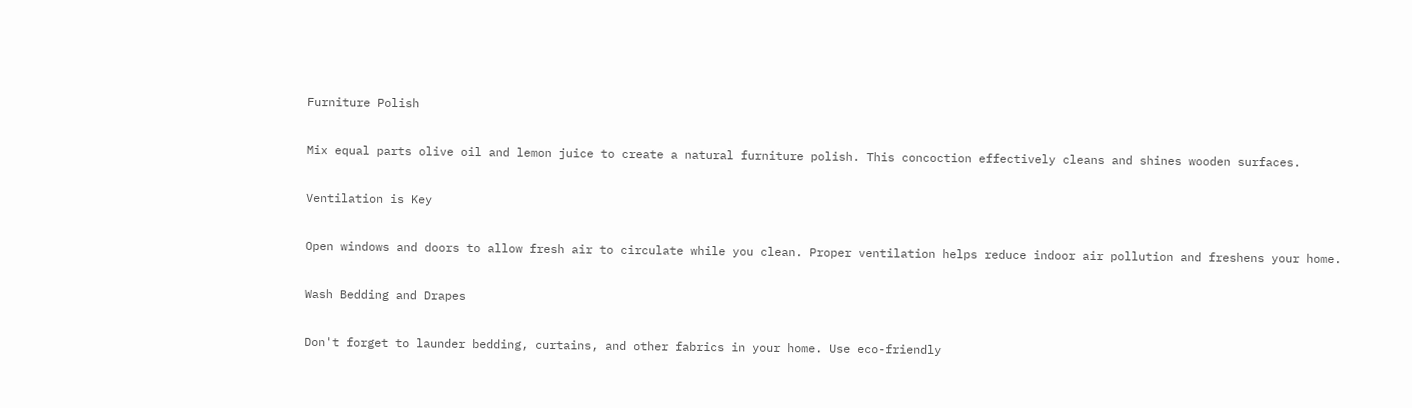Furniture Polish

Mix equal parts olive oil and lemon juice to create a natural furniture polish. This concoction effectively cleans and shines wooden surfaces.

Ventilation is Key

Open windows and doors to allow fresh air to circulate while you clean. Proper ventilation helps reduce indoor air pollution and freshens your home.

Wash Bedding and Drapes

Don't forget to launder bedding, curtains, and other fabrics in your home. Use eco-friendly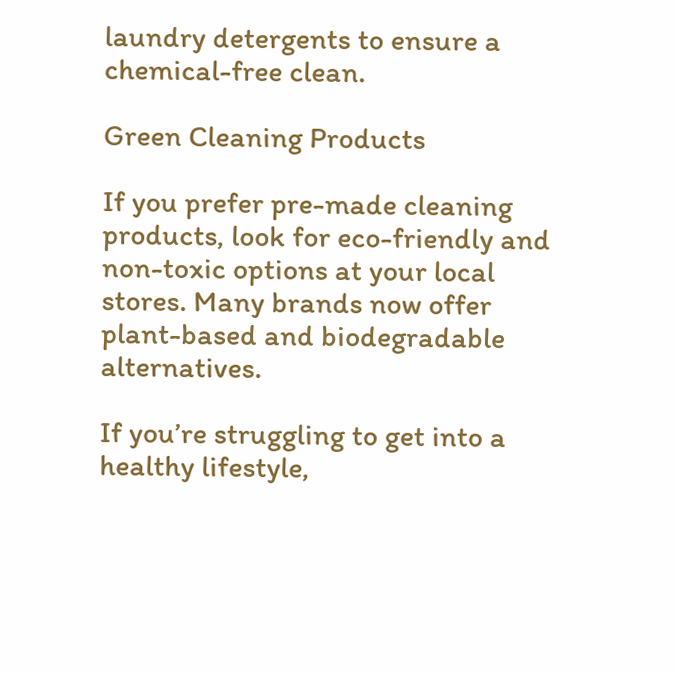laundry detergents to ensure a chemical-free clean.

Green Cleaning Products

If you prefer pre-made cleaning products, look for eco-friendly and non-toxic options at your local stores. Many brands now offer plant-based and biodegradable alternatives.

If you’re struggling to get into a healthy lifestyle,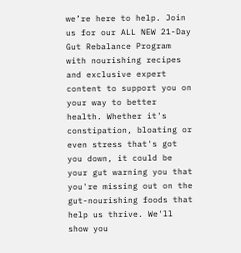we’re here to help. Join us for our ALL NEW 21-Day Gut Rebalance Program with nourishing recipes and exclusive expert content to support you on your way to better health. Whether it's constipation, bloating or even stress that's got you down, it could be your gut warning you that you're missing out on the gut-nourishing foods that help us thrive. We'll show you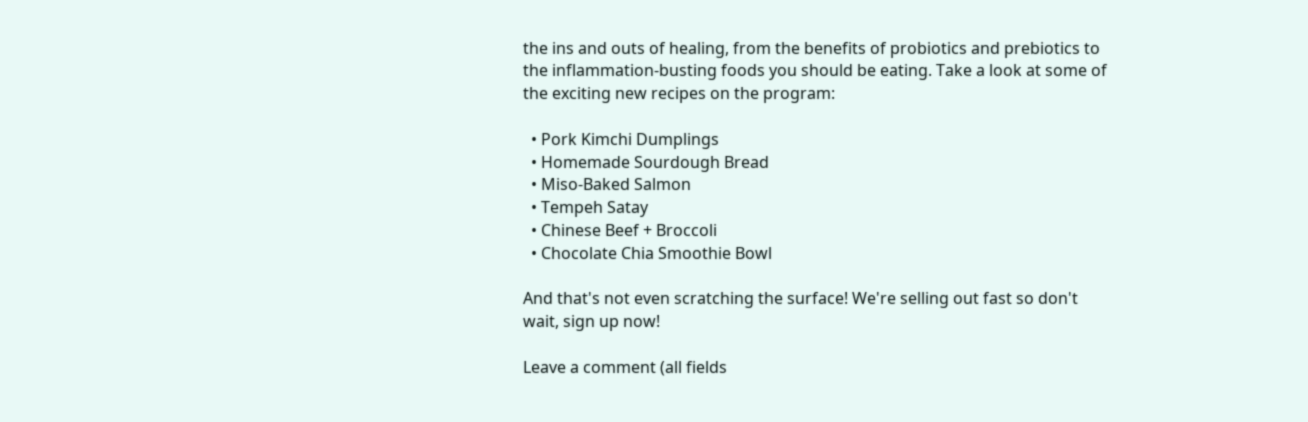the ins and outs of healing, from the benefits of probiotics and prebiotics to the inflammation-busting foods you should be eating. Take a look at some of the exciting new recipes on the program:

  • Pork Kimchi Dumplings
  • Homemade Sourdough Bread
  • Miso-Baked Salmon
  • Tempeh Satay
  • Chinese Beef + Broccoli
  • Chocolate Chia Smoothie Bowl

And that's not even scratching the surface! We're selling out fast so don't wait, sign up now!

Leave a comment (all fields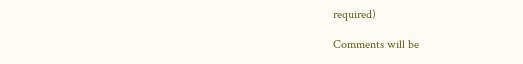required)

Comments will be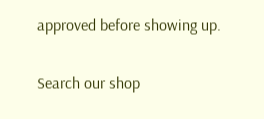approved before showing up.

Search our shop